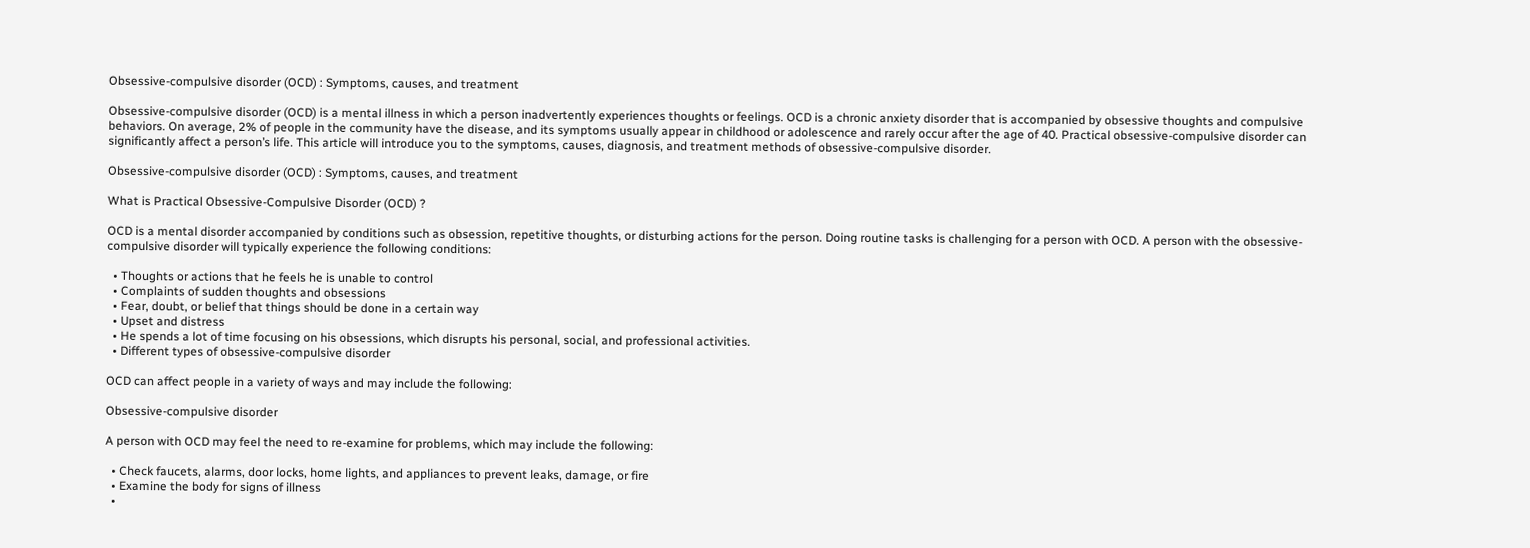Obsessive-compulsive disorder (OCD) : Symptoms, causes, and treatment

Obsessive-compulsive disorder (OCD) is a mental illness in which a person inadvertently experiences thoughts or feelings. OCD is a chronic anxiety disorder that is accompanied by obsessive thoughts and compulsive behaviors. On average, 2% of people in the community have the disease, and its symptoms usually appear in childhood or adolescence and rarely occur after the age of 40. Practical obsessive-compulsive disorder can significantly affect a person’s life. This article will introduce you to the symptoms, causes, diagnosis, and treatment methods of obsessive-compulsive disorder.

Obsessive-compulsive disorder (OCD) : Symptoms, causes, and treatment

What is Practical Obsessive-Compulsive Disorder (OCD) ?

OCD is a mental disorder accompanied by conditions such as obsession, repetitive thoughts, or disturbing actions for the person. Doing routine tasks is challenging for a person with OCD. A person with the obsessive-compulsive disorder will typically experience the following conditions:

  • Thoughts or actions that he feels he is unable to control
  • Complaints of sudden thoughts and obsessions
  • Fear, doubt, or belief that things should be done in a certain way
  • Upset and distress
  • He spends a lot of time focusing on his obsessions, which disrupts his personal, social, and professional activities.
  • Different types of obsessive-compulsive disorder

OCD can affect people in a variety of ways and may include the following:

Obsessive-compulsive disorder

A person with OCD may feel the need to re-examine for problems, which may include the following:

  • Check faucets, alarms, door locks, home lights, and appliances to prevent leaks, damage, or fire
  • Examine the body for signs of illness
  •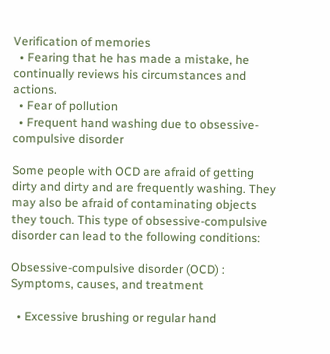Verification of memories
  • Fearing that he has made a mistake, he continually reviews his circumstances and actions.
  • Fear of pollution
  • Frequent hand washing due to obsessive-compulsive disorder

Some people with OCD are afraid of getting dirty and dirty and are frequently washing. They may also be afraid of contaminating objects they touch. This type of obsessive-compulsive disorder can lead to the following conditions:

Obsessive-compulsive disorder (OCD) : Symptoms, causes, and treatment

  • Excessive brushing or regular hand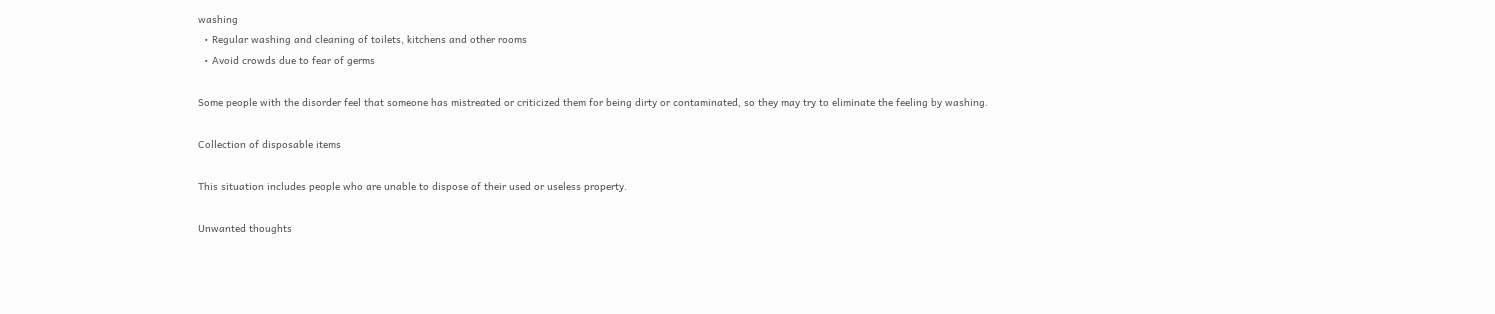washing
  • Regular washing and cleaning of toilets, kitchens and other rooms
  • Avoid crowds due to fear of germs

Some people with the disorder feel that someone has mistreated or criticized them for being dirty or contaminated, so they may try to eliminate the feeling by washing.

Collection of disposable items

This situation includes people who are unable to dispose of their used or useless property.

Unwanted thoughts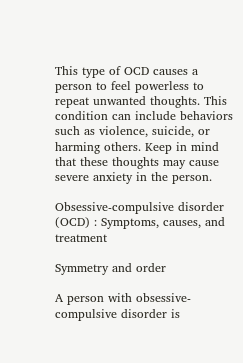This type of OCD causes a person to feel powerless to repeat unwanted thoughts. This condition can include behaviors such as violence, suicide, or harming others. Keep in mind that these thoughts may cause severe anxiety in the person.

Obsessive-compulsive disorder (OCD) : Symptoms, causes, and treatment

Symmetry and order

A person with obsessive-compulsive disorder is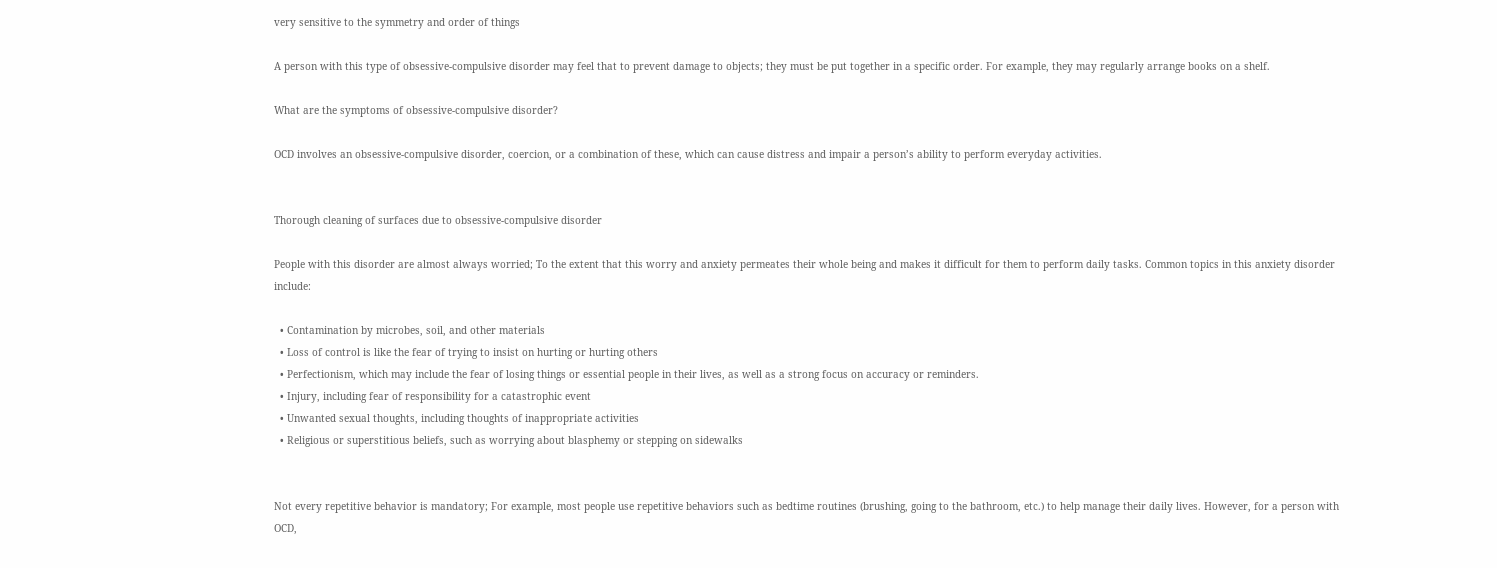very sensitive to the symmetry and order of things

A person with this type of obsessive-compulsive disorder may feel that to prevent damage to objects; they must be put together in a specific order. For example, they may regularly arrange books on a shelf.

What are the symptoms of obsessive-compulsive disorder?

OCD involves an obsessive-compulsive disorder, coercion, or a combination of these, which can cause distress and impair a person’s ability to perform everyday activities.


Thorough cleaning of surfaces due to obsessive-compulsive disorder

People with this disorder are almost always worried; To the extent that this worry and anxiety permeates their whole being and makes it difficult for them to perform daily tasks. Common topics in this anxiety disorder include:

  • Contamination by microbes, soil, and other materials
  • Loss of control is like the fear of trying to insist on hurting or hurting others
  • Perfectionism, which may include the fear of losing things or essential people in their lives, as well as a strong focus on accuracy or reminders.
  • Injury, including fear of responsibility for a catastrophic event
  • Unwanted sexual thoughts, including thoughts of inappropriate activities
  • Religious or superstitious beliefs, such as worrying about blasphemy or stepping on sidewalks


Not every repetitive behavior is mandatory; For example, most people use repetitive behaviors such as bedtime routines (brushing, going to the bathroom, etc.) to help manage their daily lives. However, for a person with OCD,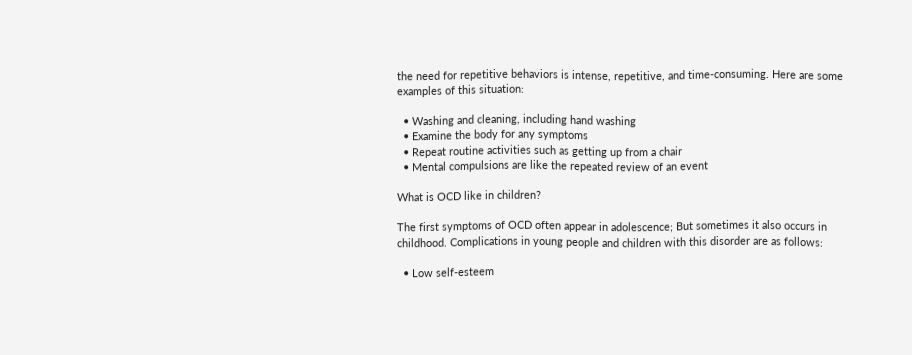the need for repetitive behaviors is intense, repetitive, and time-consuming. Here are some examples of this situation:

  • Washing and cleaning, including hand washing
  • Examine the body for any symptoms
  • Repeat routine activities such as getting up from a chair
  • Mental compulsions are like the repeated review of an event

What is OCD like in children?

The first symptoms of OCD often appear in adolescence; But sometimes it also occurs in childhood. Complications in young people and children with this disorder are as follows:

  • Low self-esteem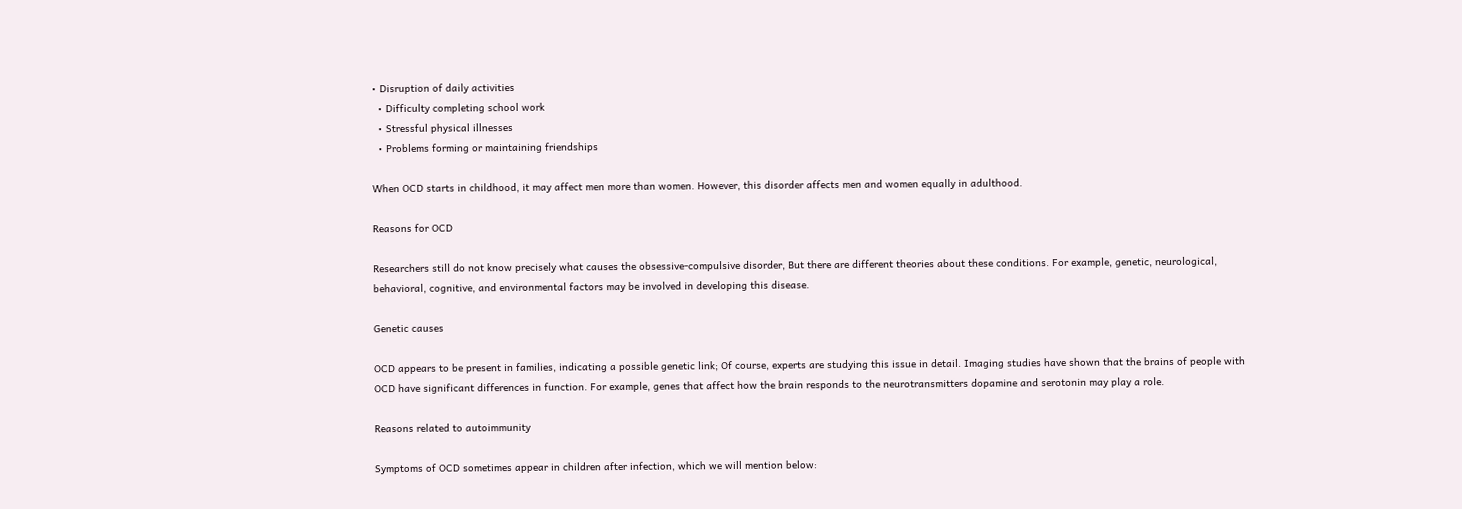• Disruption of daily activities
  • Difficulty completing school work
  • Stressful physical illnesses
  • Problems forming or maintaining friendships

When OCD starts in childhood, it may affect men more than women. However, this disorder affects men and women equally in adulthood.

Reasons for OCD

Researchers still do not know precisely what causes the obsessive-compulsive disorder, But there are different theories about these conditions. For example, genetic, neurological, behavioral, cognitive, and environmental factors may be involved in developing this disease.

Genetic causes

OCD appears to be present in families, indicating a possible genetic link; Of course, experts are studying this issue in detail. Imaging studies have shown that the brains of people with OCD have significant differences in function. For example, genes that affect how the brain responds to the neurotransmitters dopamine and serotonin may play a role.

Reasons related to autoimmunity

Symptoms of OCD sometimes appear in children after infection, which we will mention below: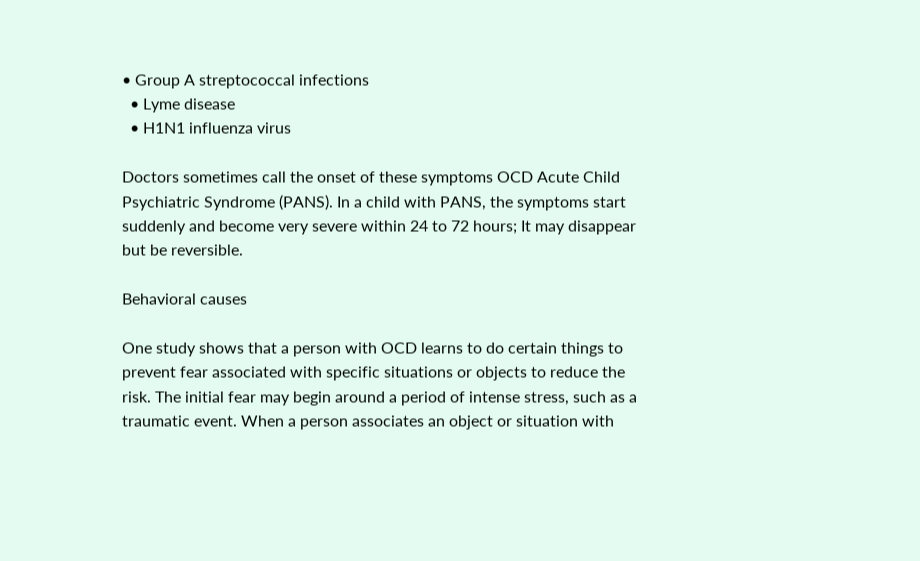• Group A streptococcal infections
  • Lyme disease
  • H1N1 influenza virus

Doctors sometimes call the onset of these symptoms OCD Acute Child Psychiatric Syndrome (PANS). In a child with PANS, the symptoms start suddenly and become very severe within 24 to 72 hours; It may disappear but be reversible.

Behavioral causes

One study shows that a person with OCD learns to do certain things to prevent fear associated with specific situations or objects to reduce the risk. The initial fear may begin around a period of intense stress, such as a traumatic event. When a person associates an object or situation with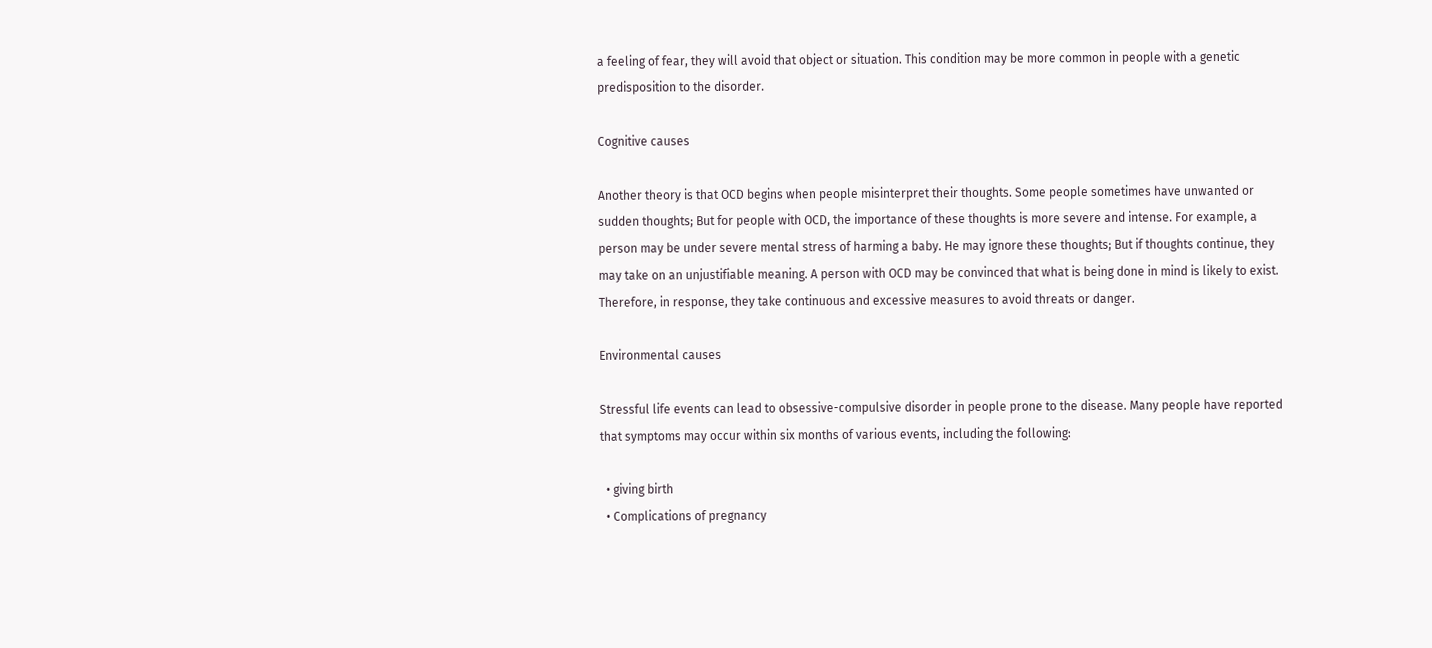a feeling of fear, they will avoid that object or situation. This condition may be more common in people with a genetic predisposition to the disorder.

Cognitive causes

Another theory is that OCD begins when people misinterpret their thoughts. Some people sometimes have unwanted or sudden thoughts; But for people with OCD, the importance of these thoughts is more severe and intense. For example, a person may be under severe mental stress of harming a baby. He may ignore these thoughts; But if thoughts continue, they may take on an unjustifiable meaning. A person with OCD may be convinced that what is being done in mind is likely to exist. Therefore, in response, they take continuous and excessive measures to avoid threats or danger.

Environmental causes

Stressful life events can lead to obsessive-compulsive disorder in people prone to the disease. Many people have reported that symptoms may occur within six months of various events, including the following:

  • giving birth
  • Complications of pregnancy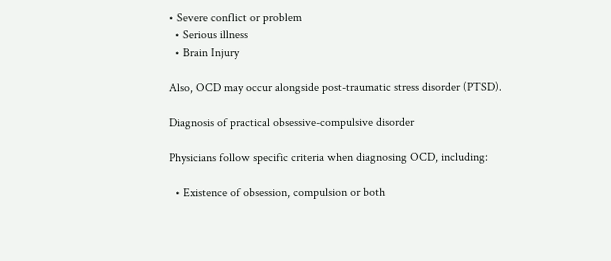• Severe conflict or problem
  • Serious illness
  • Brain Injury

Also, OCD may occur alongside post-traumatic stress disorder (PTSD).

Diagnosis of practical obsessive-compulsive disorder

Physicians follow specific criteria when diagnosing OCD, including:

  • Existence of obsession, compulsion or both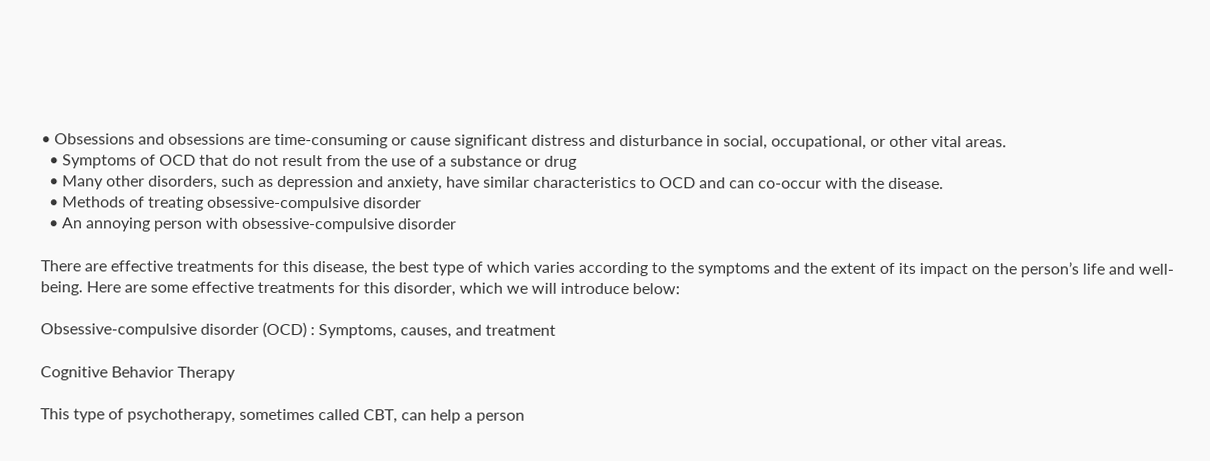• Obsessions and obsessions are time-consuming or cause significant distress and disturbance in social, occupational, or other vital areas.
  • Symptoms of OCD that do not result from the use of a substance or drug
  • Many other disorders, such as depression and anxiety, have similar characteristics to OCD and can co-occur with the disease.
  • Methods of treating obsessive-compulsive disorder
  • An annoying person with obsessive-compulsive disorder

There are effective treatments for this disease, the best type of which varies according to the symptoms and the extent of its impact on the person’s life and well-being. Here are some effective treatments for this disorder, which we will introduce below:

Obsessive-compulsive disorder (OCD) : Symptoms, causes, and treatment

Cognitive Behavior Therapy

This type of psychotherapy, sometimes called CBT, can help a person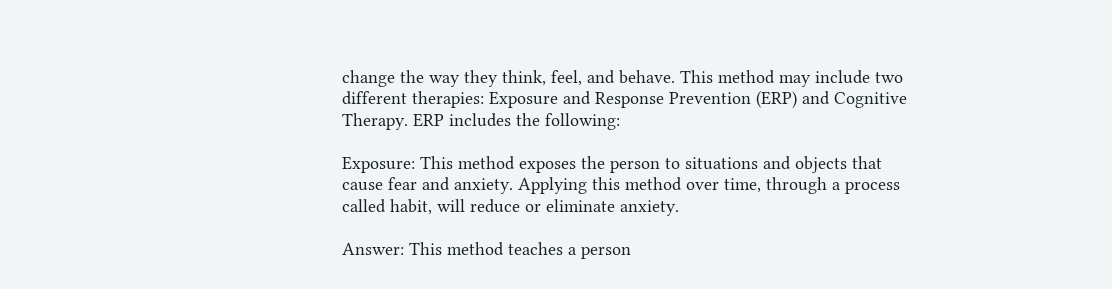change the way they think, feel, and behave. This method may include two different therapies: Exposure and Response Prevention (ERP) and Cognitive Therapy. ERP includes the following:

Exposure: This method exposes the person to situations and objects that cause fear and anxiety. Applying this method over time, through a process called habit, will reduce or eliminate anxiety.

Answer: This method teaches a person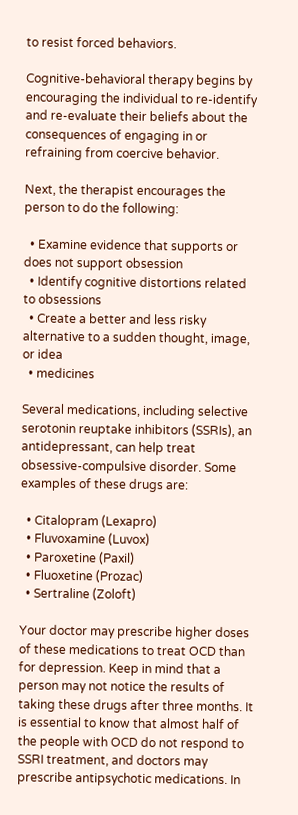to resist forced behaviors.

Cognitive-behavioral therapy begins by encouraging the individual to re-identify and re-evaluate their beliefs about the consequences of engaging in or refraining from coercive behavior.

Next, the therapist encourages the person to do the following:

  • Examine evidence that supports or does not support obsession
  • Identify cognitive distortions related to obsessions
  • Create a better and less risky alternative to a sudden thought, image, or idea
  • medicines

Several medications, including selective serotonin reuptake inhibitors (SSRIs), an antidepressant, can help treat obsessive-compulsive disorder. Some examples of these drugs are:

  • Citalopram (Lexapro)
  • Fluvoxamine (Luvox)
  • Paroxetine (Paxil)
  • Fluoxetine (Prozac)
  • Sertraline (Zoloft)

Your doctor may prescribe higher doses of these medications to treat OCD than for depression. Keep in mind that a person may not notice the results of taking these drugs after three months. It is essential to know that almost half of the people with OCD do not respond to SSRI treatment, and doctors may prescribe antipsychotic medications. In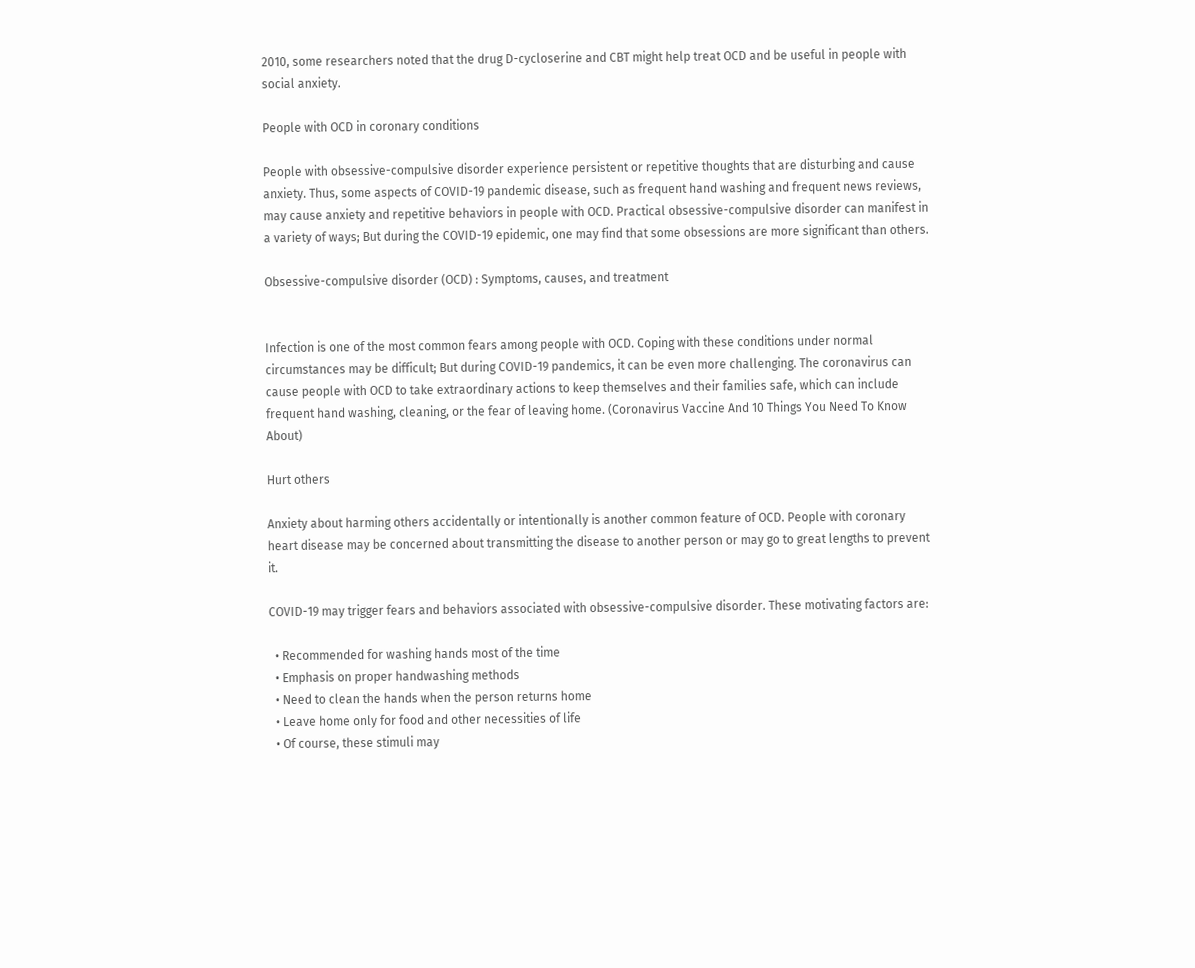2010, some researchers noted that the drug D-cycloserine and CBT might help treat OCD and be useful in people with social anxiety.

People with OCD in coronary conditions

People with obsessive-compulsive disorder experience persistent or repetitive thoughts that are disturbing and cause anxiety. Thus, some aspects of COVID-19 pandemic disease, such as frequent hand washing and frequent news reviews, may cause anxiety and repetitive behaviors in people with OCD. Practical obsessive-compulsive disorder can manifest in a variety of ways; But during the COVID-19 epidemic, one may find that some obsessions are more significant than others.

Obsessive-compulsive disorder (OCD) : Symptoms, causes, and treatment


Infection is one of the most common fears among people with OCD. Coping with these conditions under normal circumstances may be difficult; But during COVID-19 pandemics, it can be even more challenging. The coronavirus can cause people with OCD to take extraordinary actions to keep themselves and their families safe, which can include frequent hand washing, cleaning, or the fear of leaving home. (Coronavirus Vaccine And 10 Things You Need To Know About)

Hurt others

Anxiety about harming others accidentally or intentionally is another common feature of OCD. People with coronary heart disease may be concerned about transmitting the disease to another person or may go to great lengths to prevent it.

COVID-19 may trigger fears and behaviors associated with obsessive-compulsive disorder. These motivating factors are:

  • Recommended for washing hands most of the time
  • Emphasis on proper handwashing methods
  • Need to clean the hands when the person returns home
  • Leave home only for food and other necessities of life
  • Of course, these stimuli may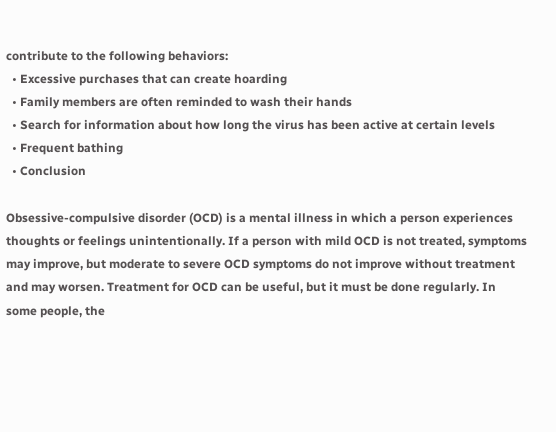contribute to the following behaviors:
  • Excessive purchases that can create hoarding
  • Family members are often reminded to wash their hands
  • Search for information about how long the virus has been active at certain levels
  • Frequent bathing
  • Conclusion

Obsessive-compulsive disorder (OCD) is a mental illness in which a person experiences thoughts or feelings unintentionally. If a person with mild OCD is not treated, symptoms may improve, but moderate to severe OCD symptoms do not improve without treatment and may worsen. Treatment for OCD can be useful, but it must be done regularly. In some people, the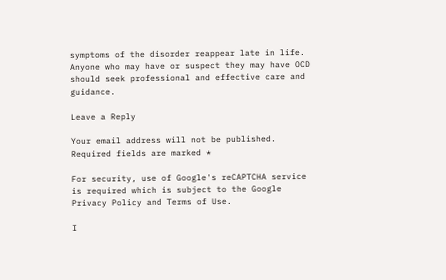symptoms of the disorder reappear late in life. Anyone who may have or suspect they may have OCD should seek professional and effective care and guidance.

Leave a Reply

Your email address will not be published. Required fields are marked *

For security, use of Google's reCAPTCHA service is required which is subject to the Google Privacy Policy and Terms of Use.

I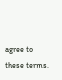agree to these terms.